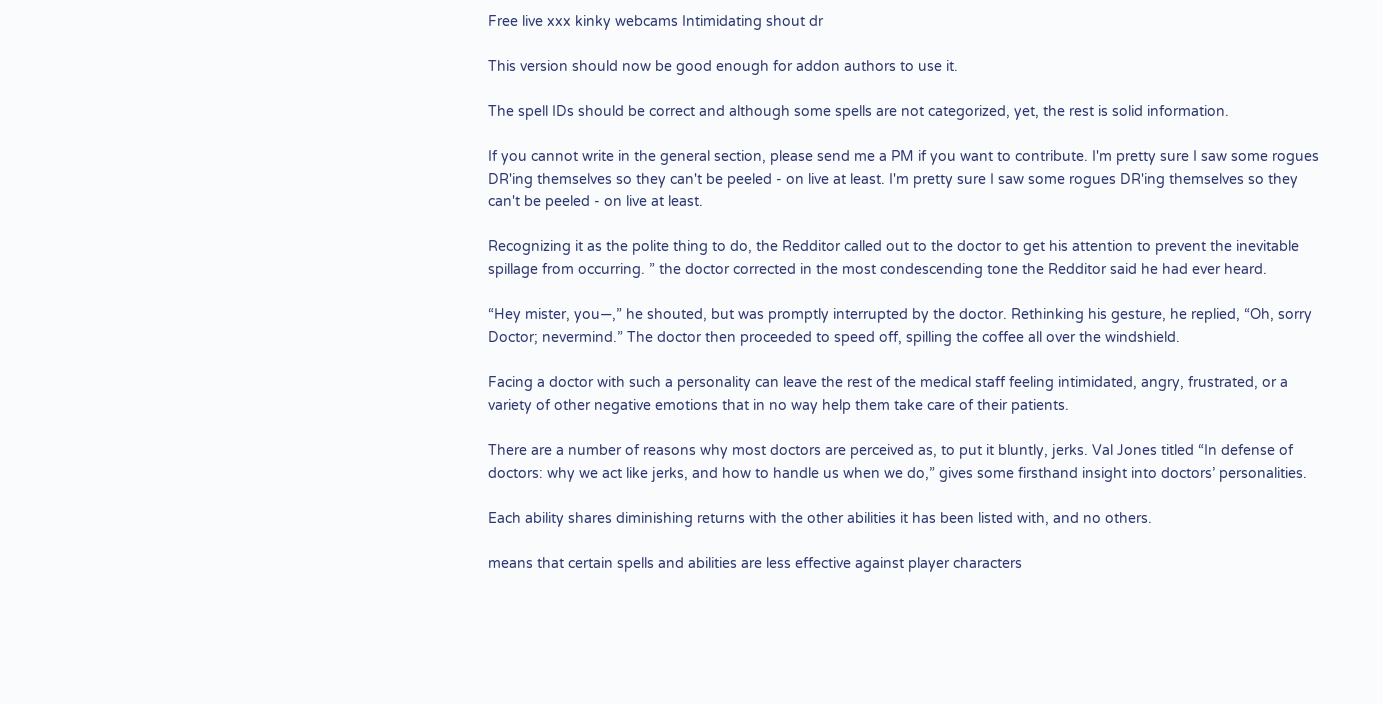Free live xxx kinky webcams Intimidating shout dr

This version should now be good enough for addon authors to use it.

The spell IDs should be correct and although some spells are not categorized, yet, the rest is solid information.

If you cannot write in the general section, please send me a PM if you want to contribute. I'm pretty sure I saw some rogues DR'ing themselves so they can't be peeled - on live at least. I'm pretty sure I saw some rogues DR'ing themselves so they can't be peeled - on live at least.

Recognizing it as the polite thing to do, the Redditor called out to the doctor to get his attention to prevent the inevitable spillage from occurring. ” the doctor corrected in the most condescending tone the Redditor said he had ever heard.

“Hey mister, you—,” he shouted, but was promptly interrupted by the doctor. Rethinking his gesture, he replied, “Oh, sorry Doctor; nevermind.” The doctor then proceeded to speed off, spilling the coffee all over the windshield.

Facing a doctor with such a personality can leave the rest of the medical staff feeling intimidated, angry, frustrated, or a variety of other negative emotions that in no way help them take care of their patients.

There are a number of reasons why most doctors are perceived as, to put it bluntly, jerks. Val Jones titled “In defense of doctors: why we act like jerks, and how to handle us when we do,” gives some firsthand insight into doctors’ personalities.

Each ability shares diminishing returns with the other abilities it has been listed with, and no others.

means that certain spells and abilities are less effective against player characters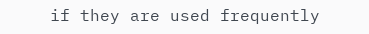if they are used frequently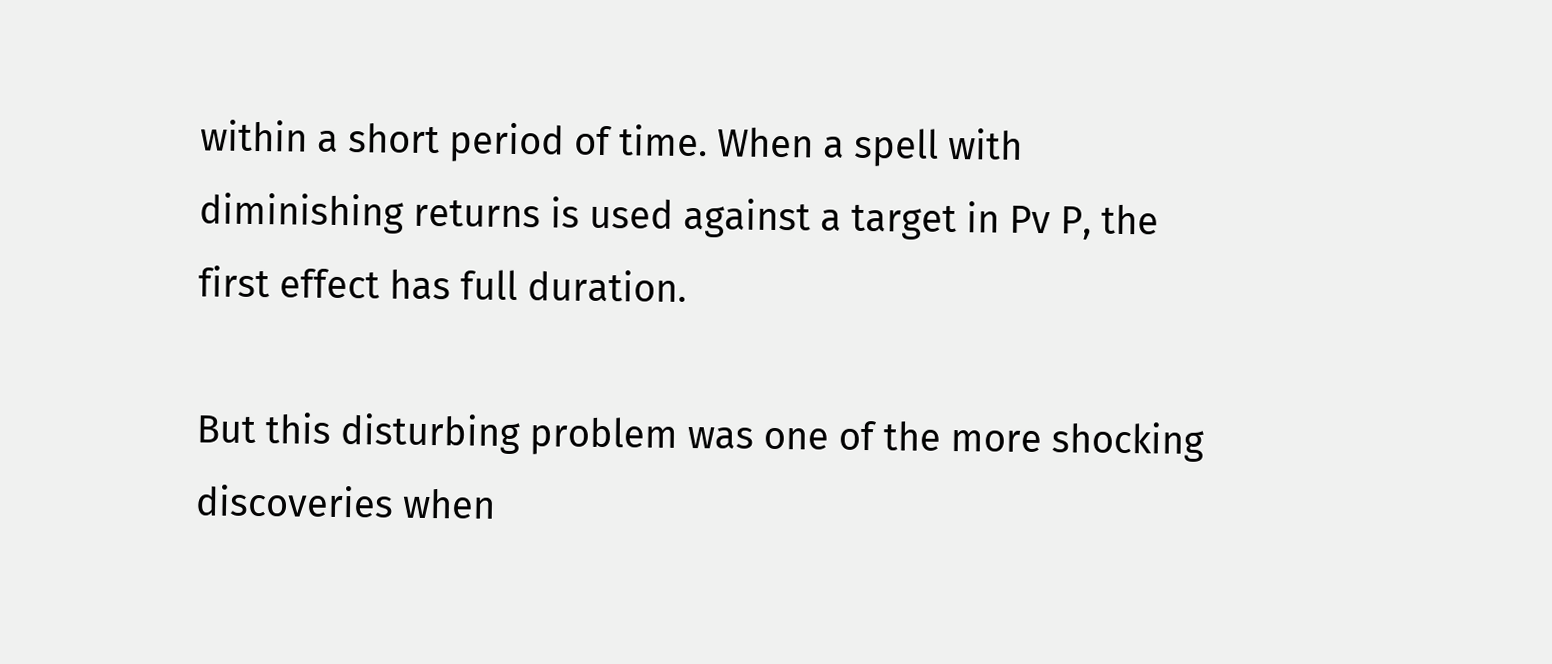within a short period of time. When a spell with diminishing returns is used against a target in Pv P, the first effect has full duration.

But this disturbing problem was one of the more shocking discoveries when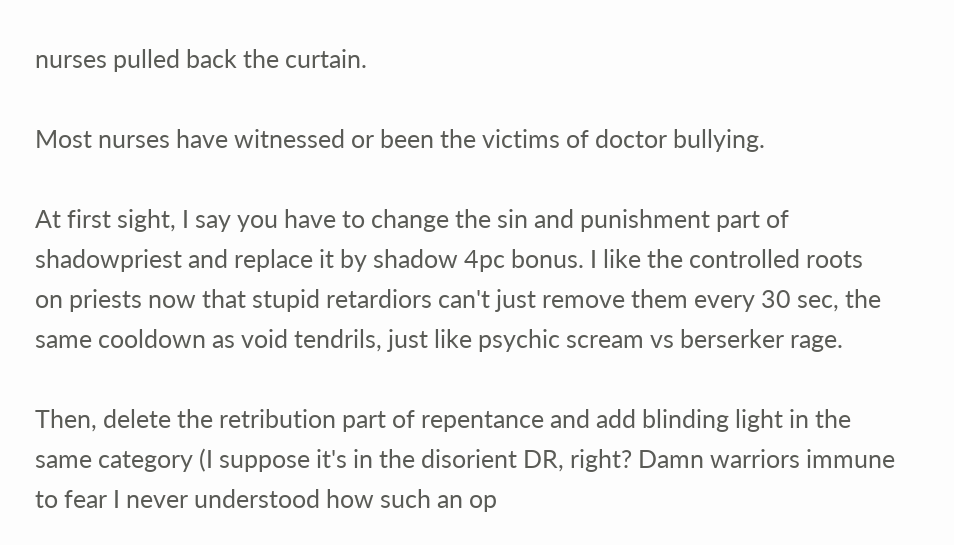nurses pulled back the curtain.

Most nurses have witnessed or been the victims of doctor bullying.

At first sight, I say you have to change the sin and punishment part of shadowpriest and replace it by shadow 4pc bonus. I like the controlled roots on priests now that stupid retardiors can't just remove them every 30 sec, the same cooldown as void tendrils, just like psychic scream vs berserker rage.

Then, delete the retribution part of repentance and add blinding light in the same category (I suppose it's in the disorient DR, right? Damn warriors immune to fear I never understood how such an op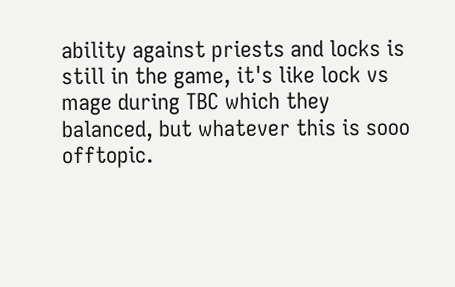ability against priests and locks is still in the game, it's like lock vs mage during TBC which they balanced, but whatever this is sooo offtopic.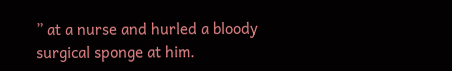” at a nurse and hurled a bloody surgical sponge at him.